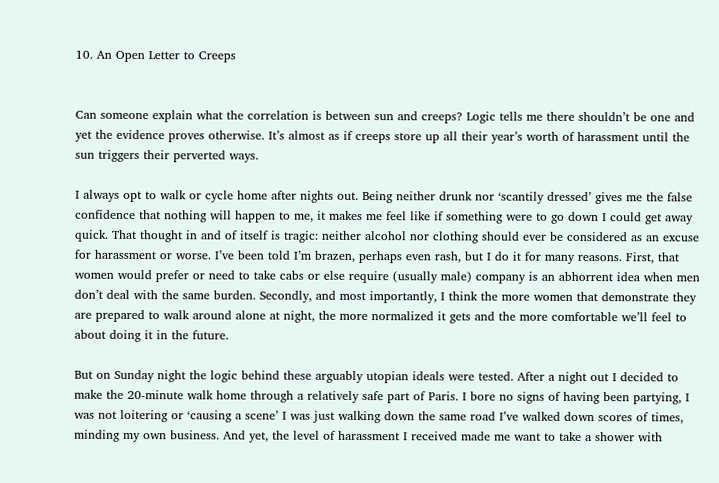10. An Open Letter to Creeps


Can someone explain what the correlation is between sun and creeps? Logic tells me there shouldn’t be one and yet the evidence proves otherwise. It’s almost as if creeps store up all their year’s worth of harassment until the sun triggers their perverted ways.

I always opt to walk or cycle home after nights out. Being neither drunk nor ‘scantily dressed’ gives me the false confidence that nothing will happen to me, it makes me feel like if something were to go down I could get away quick. That thought in and of itself is tragic: neither alcohol nor clothing should ever be considered as an excuse for harassment or worse. I’ve been told I’m brazen, perhaps even rash, but I do it for many reasons. First, that women would prefer or need to take cabs or else require (usually male) company is an abhorrent idea when men don’t deal with the same burden. Secondly, and most importantly, I think the more women that demonstrate they are prepared to walk around alone at night, the more normalized it gets and the more comfortable we’ll feel to about doing it in the future.

But on Sunday night the logic behind these arguably utopian ideals were tested. After a night out I decided to make the 20-minute walk home through a relatively safe part of Paris. I bore no signs of having been partying, I was not loitering or ‘causing a scene’ I was just walking down the same road I’ve walked down scores of times, minding my own business. And yet, the level of harassment I received made me want to take a shower with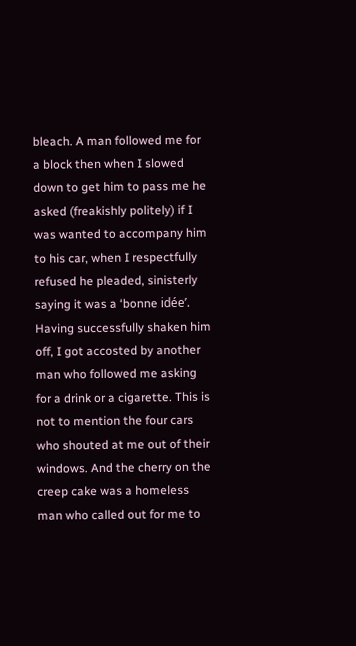bleach. A man followed me for a block then when I slowed down to get him to pass me he asked (freakishly politely) if I was wanted to accompany him to his car, when I respectfully refused he pleaded, sinisterly saying it was a ‘bonne idée’. Having successfully shaken him off, I got accosted by another man who followed me asking for a drink or a cigarette. This is not to mention the four cars who shouted at me out of their windows. And the cherry on the creep cake was a homeless man who called out for me to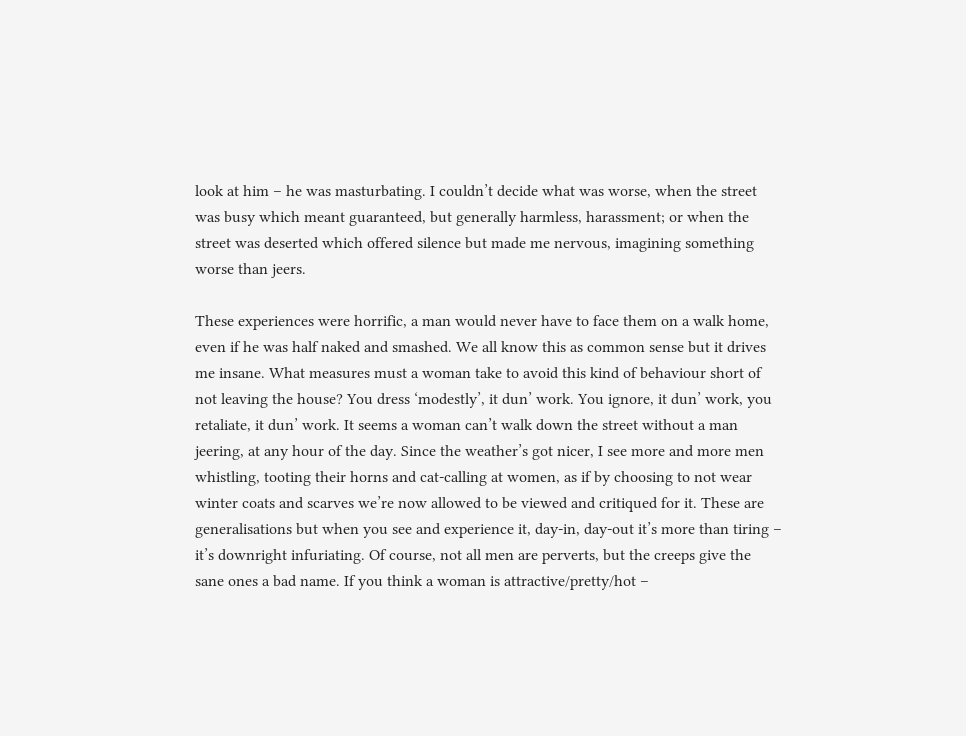look at him – he was masturbating. I couldn’t decide what was worse, when the street was busy which meant guaranteed, but generally harmless, harassment; or when the street was deserted which offered silence but made me nervous, imagining something worse than jeers.

These experiences were horrific, a man would never have to face them on a walk home, even if he was half naked and smashed. We all know this as common sense but it drives me insane. What measures must a woman take to avoid this kind of behaviour short of not leaving the house? You dress ‘modestly’, it dun’ work. You ignore, it dun’ work, you retaliate, it dun’ work. It seems a woman can’t walk down the street without a man jeering, at any hour of the day. Since the weather’s got nicer, I see more and more men whistling, tooting their horns and cat-calling at women, as if by choosing to not wear winter coats and scarves we’re now allowed to be viewed and critiqued for it. These are generalisations but when you see and experience it, day-in, day-out it’s more than tiring – it’s downright infuriating. Of course, not all men are perverts, but the creeps give the sane ones a bad name. If you think a woman is attractive/pretty/hot –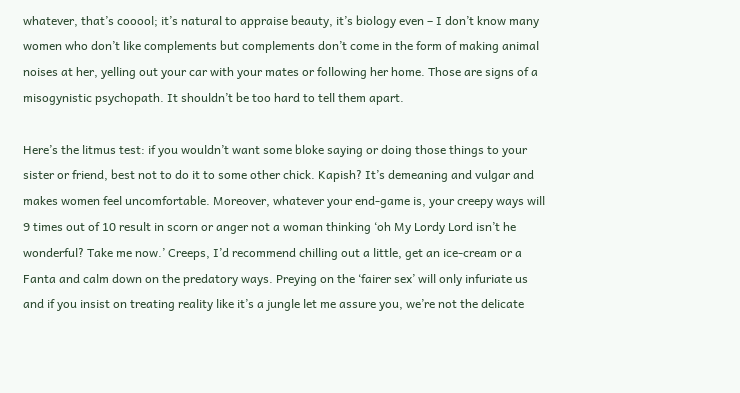whatever, that’s cooool; it’s natural to appraise beauty, it’s biology even – I don’t know many women who don’t like complements but complements don’t come in the form of making animal noises at her, yelling out your car with your mates or following her home. Those are signs of a misogynistic psychopath. It shouldn’t be too hard to tell them apart.

Here’s the litmus test: if you wouldn’t want some bloke saying or doing those things to your sister or friend, best not to do it to some other chick. Kapish? It’s demeaning and vulgar and makes women feel uncomfortable. Moreover, whatever your end-game is, your creepy ways will 9 times out of 10 result in scorn or anger not a woman thinking ‘oh My Lordy Lord isn’t he wonderful? Take me now.’ Creeps, I’d recommend chilling out a little, get an ice-cream or a Fanta and calm down on the predatory ways. Preying on the ‘fairer sex’ will only infuriate us and if you insist on treating reality like it’s a jungle let me assure you, we’re not the delicate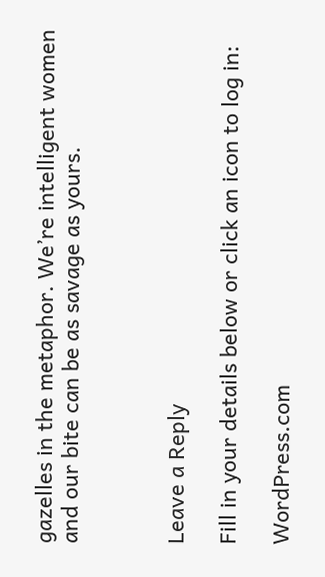gazelles in the metaphor. We’re intelligent women and our bite can be as savage as yours.



Leave a Reply

Fill in your details below or click an icon to log in:

WordPress.com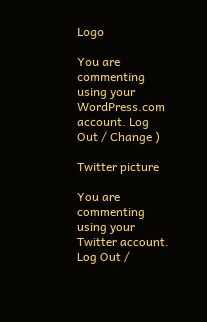Logo

You are commenting using your WordPress.com account. Log Out / Change )

Twitter picture

You are commenting using your Twitter account. Log Out /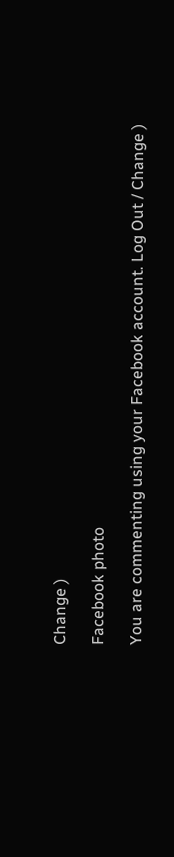Change )

Facebook photo

You are commenting using your Facebook account. Log Out / Change )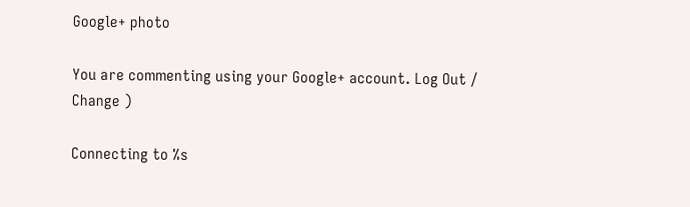Google+ photo

You are commenting using your Google+ account. Log Out / Change )

Connecting to %s